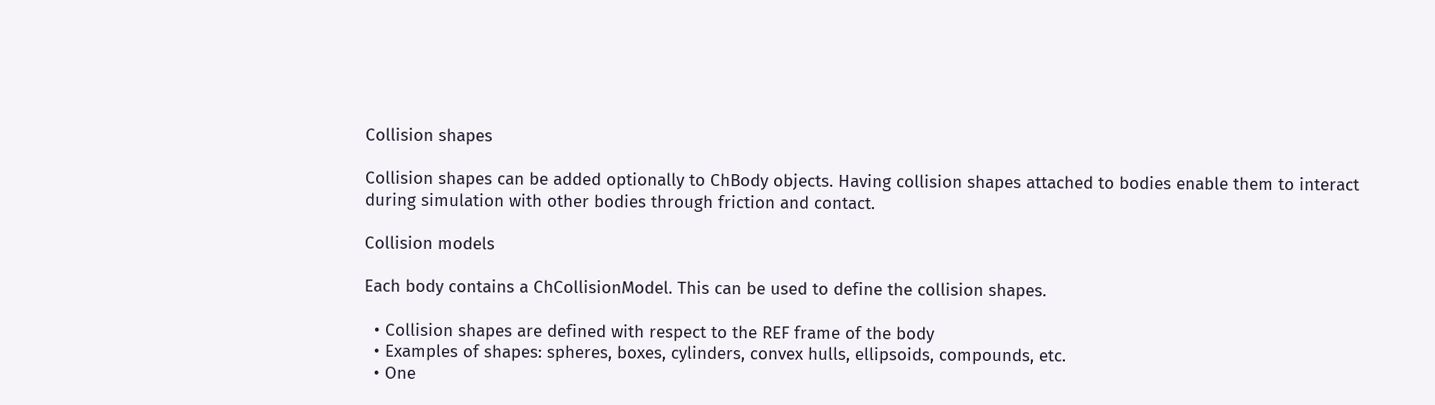Collision shapes

Collision shapes can be added optionally to ChBody objects. Having collision shapes attached to bodies enable them to interact during simulation with other bodies through friction and contact.

Collision models

Each body contains a ChCollisionModel. This can be used to define the collision shapes.

  • Collision shapes are defined with respect to the REF frame of the body
  • Examples of shapes: spheres, boxes, cylinders, convex hulls, ellipsoids, compounds, etc.
  • One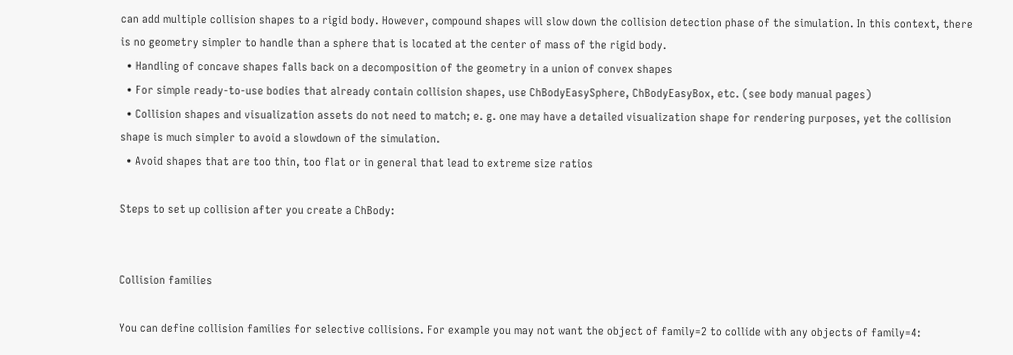can add multiple collision shapes to a rigid body. However, compound shapes will slow down the collision detection phase of the simulation. In this context, there is no geometry simpler to handle than a sphere that is located at the center of mass of the rigid body.
  • Handling of concave shapes falls back on a decomposition of the geometry in a union of convex shapes
  • For simple ready-to-use bodies that already contain collision shapes, use ChBodyEasySphere, ChBodyEasyBox, etc. (see body manual pages)
  • Collision shapes and visualization assets do not need to match; e. g. one may have a detailed visualization shape for rendering purposes, yet the collision shape is much simpler to avoid a slowdown of the simulation.
  • Avoid shapes that are too thin, too flat or in general that lead to extreme size ratios

Steps to set up collision after you create a ChBody:


Collision families

You can define collision families for selective collisions. For example you may not want the object of family=2 to collide with any objects of family=4: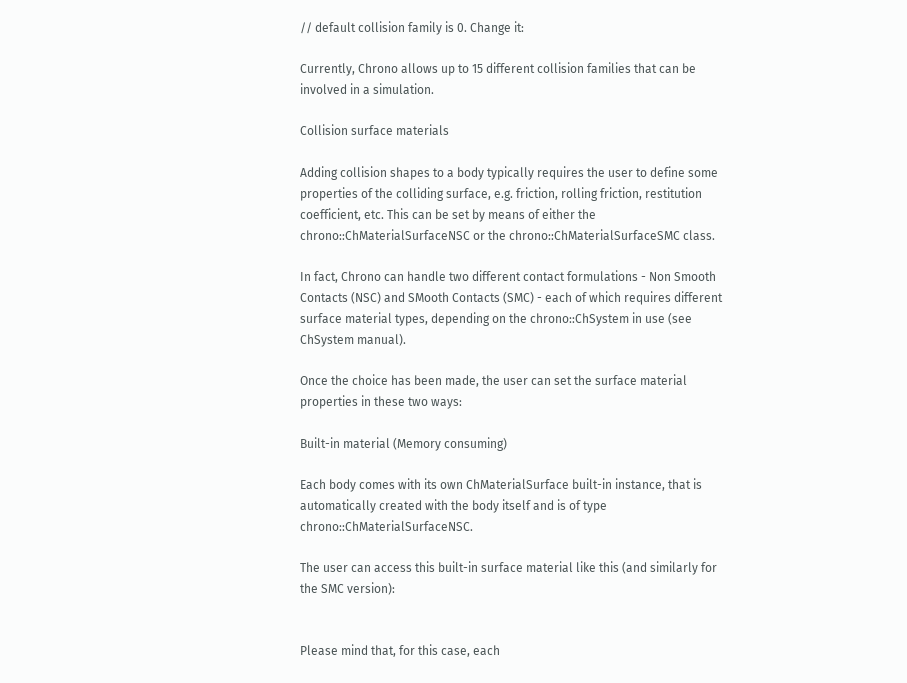// default collision family is 0. Change it:

Currently, Chrono allows up to 15 different collision families that can be involved in a simulation.

Collision surface materials

Adding collision shapes to a body typically requires the user to define some properties of the colliding surface, e.g. friction, rolling friction, restitution coefficient, etc. This can be set by means of either the chrono::ChMaterialSurfaceNSC or the chrono::ChMaterialSurfaceSMC class.

In fact, Chrono can handle two different contact formulations - Non Smooth Contacts (NSC) and SMooth Contacts (SMC) - each of which requires different surface material types, depending on the chrono::ChSystem in use (see ChSystem manual).

Once the choice has been made, the user can set the surface material properties in these two ways:

Built-in material (Memory consuming)

Each body comes with its own ChMaterialSurface built-in instance, that is automatically created with the body itself and is of type chrono::ChMaterialSurfaceNSC.

The user can access this built-in surface material like this (and similarly for the SMC version):


Please mind that, for this case, each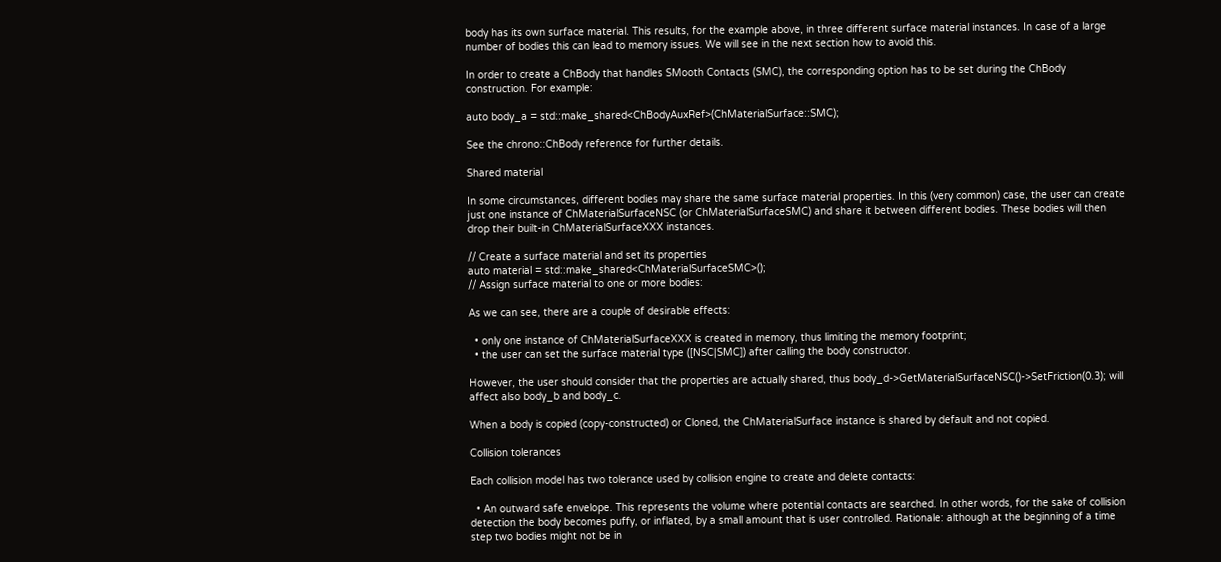body has its own surface material. This results, for the example above, in three different surface material instances. In case of a large number of bodies this can lead to memory issues. We will see in the next section how to avoid this.

In order to create a ChBody that handles SMooth Contacts (SMC), the corresponding option has to be set during the ChBody construction. For example:

auto body_a = std::make_shared<ChBodyAuxRef>(ChMaterialSurface::SMC);

See the chrono::ChBody reference for further details.

Shared material

In some circumstances, different bodies may share the same surface material properties. In this (very common) case, the user can create just one instance of ChMaterialSurfaceNSC (or ChMaterialSurfaceSMC) and share it between different bodies. These bodies will then drop their built-in ChMaterialSurfaceXXX instances.

// Create a surface material and set its properties
auto material = std::make_shared<ChMaterialSurfaceSMC>();
// Assign surface material to one or more bodies:

As we can see, there are a couple of desirable effects:

  • only one instance of ChMaterialSurfaceXXX is created in memory, thus limiting the memory footprint;
  • the user can set the surface material type ([NSC|SMC]) after calling the body constructor.

However, the user should consider that the properties are actually shared, thus body_d->GetMaterialSurfaceNSC()->SetFriction(0.3); will affect also body_b and body_c.

When a body is copied (copy-constructed) or Cloned, the ChMaterialSurface instance is shared by default and not copied.

Collision tolerances

Each collision model has two tolerance used by collision engine to create and delete contacts:

  • An outward safe envelope. This represents the volume where potential contacts are searched. In other words, for the sake of collision detection the body becomes puffy, or inflated, by a small amount that is user controlled. Rationale: although at the beginning of a time step two bodies might not be in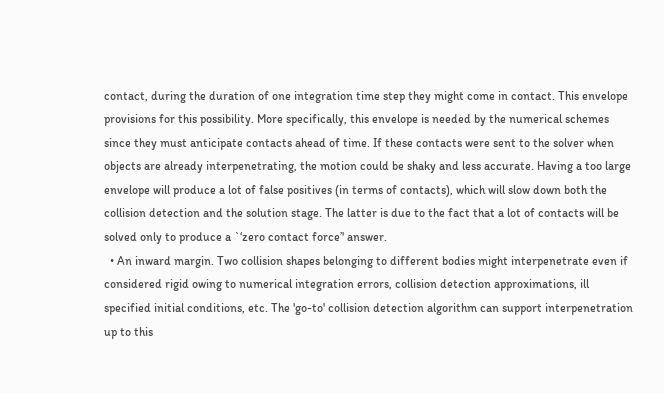contact, during the duration of one integration time step they might come in contact. This envelope provisions for this possibility. More specifically, this envelope is needed by the numerical schemes since they must anticipate contacts ahead of time. If these contacts were sent to the solver when objects are already interpenetrating, the motion could be shaky and less accurate. Having a too large envelope will produce a lot of false positives (in terms of contacts), which will slow down both the collision detection and the solution stage. The latter is due to the fact that a lot of contacts will be solved only to produce a `‘zero contact force’' answer.
  • An inward margin. Two collision shapes belonging to different bodies might interpenetrate even if considered rigid owing to numerical integration errors, collision detection approximations, ill specified initial conditions, etc. The 'go-to' collision detection algorithm can support interpenetration up to this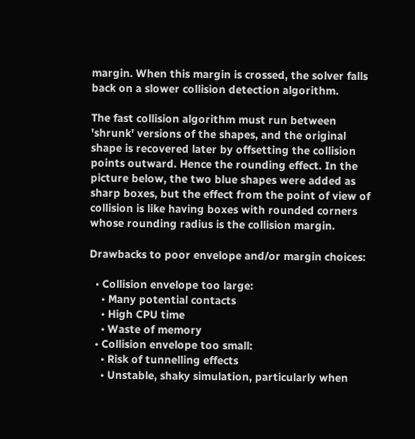margin. When this margin is crossed, the solver falls back on a slower collision detection algorithm.

The fast collision algorithm must run between 'shrunk' versions of the shapes, and the original shape is recovered later by offsetting the collision points outward. Hence the rounding effect. In the picture below, the two blue shapes were added as sharp boxes, but the effect from the point of view of collision is like having boxes with rounded corners whose rounding radius is the collision margin.

Drawbacks to poor envelope and/or margin choices:

  • Collision envelope too large:
    • Many potential contacts
    • High CPU time
    • Waste of memory
  • Collision envelope too small:
    • Risk of tunnelling effects
    • Unstable, shaky simulation, particularly when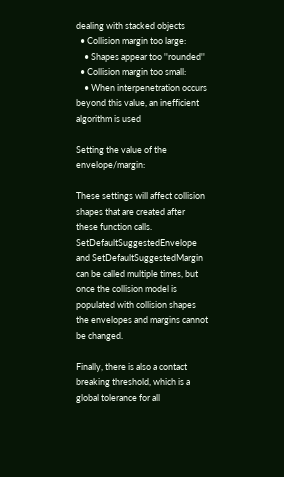dealing with stacked objects
  • Collision margin too large:
    • Shapes appear too ''rounded''
  • Collision margin too small:
    • When interpenetration occurs beyond this value, an inefficient algorithm is used

Setting the value of the envelope/margin:

These settings will affect collision shapes that are created after these function calls.
SetDefaultSuggestedEnvelope and SetDefaultSuggestedMargin can be called multiple times, but once the collision model is populated with collision shapes the envelopes and margins cannot be changed.

Finally, there is also a contact breaking threshold, which is a global tolerance for all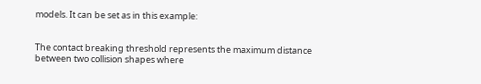models. It can be set as in this example:


The contact breaking threshold represents the maximum distance between two collision shapes where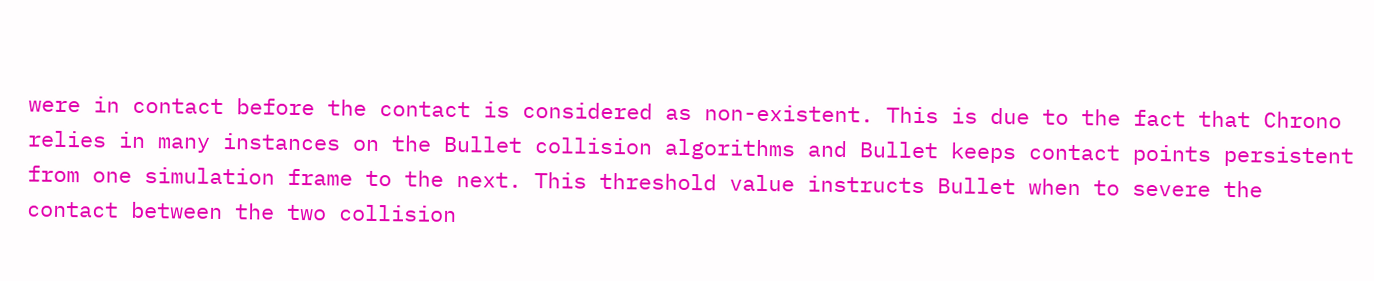were in contact before the contact is considered as non-existent. This is due to the fact that Chrono relies in many instances on the Bullet collision algorithms and Bullet keeps contact points persistent from one simulation frame to the next. This threshold value instructs Bullet when to severe the contact between the two collision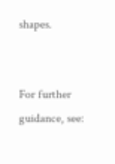shapes.


For further guidance, see: